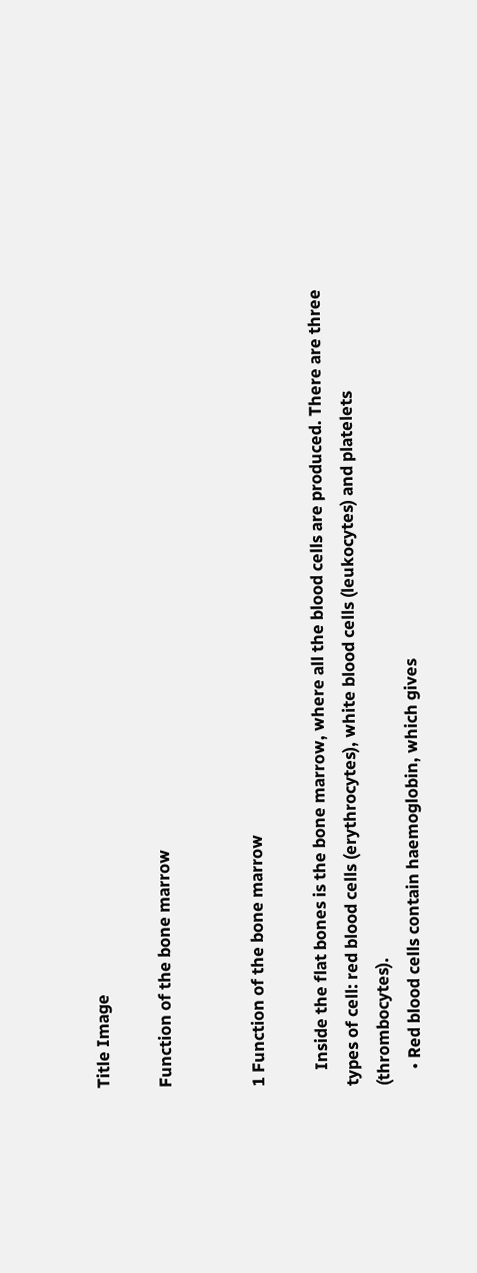Title Image

Function of the bone marrow


1 Function of the bone marrow

    Inside the flat bones is the bone marrow, where all the blood cells are produced. There are three types of cell: red blood cells (erythrocytes), white blood cells (leukocytes) and platelets (thrombocytes).
    • Red blood cells contain haemoglobin, which gives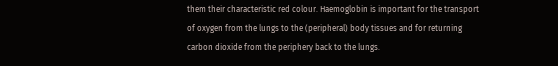them their characteristic red colour. Haemoglobin is important for the transport of oxygen from the lungs to the (peripheral) body tissues and for returning carbon dioxide from the periphery back to the lungs.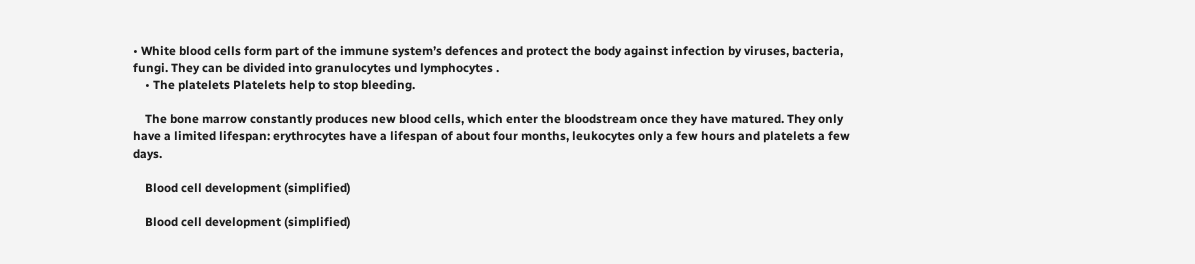• White blood cells form part of the immune system’s defences and protect the body against infection by viruses, bacteria, fungi. They can be divided into granulocytes und lymphocytes .
    • The platelets Platelets help to stop bleeding.

    The bone marrow constantly produces new blood cells, which enter the bloodstream once they have matured. They only have a limited lifespan: erythrocytes have a lifespan of about four months, leukocytes only a few hours and platelets a few days.

    Blood cell development (simplified)

    Blood cell development (simplified)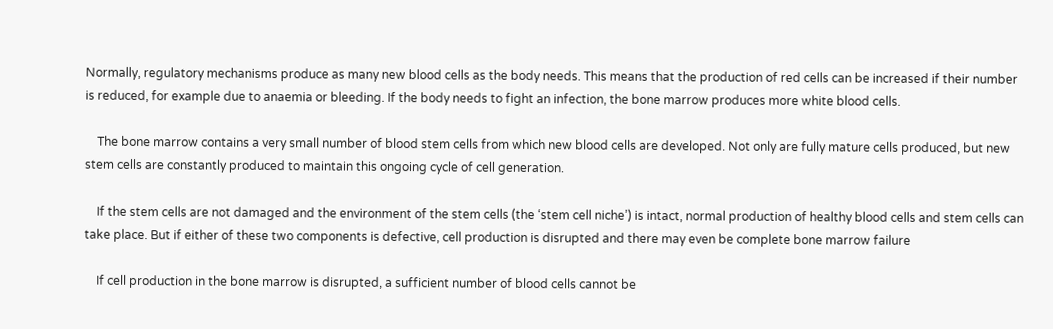Normally, regulatory mechanisms produce as many new blood cells as the body needs. This means that the production of red cells can be increased if their number is reduced, for example due to anaemia or bleeding. If the body needs to fight an infection, the bone marrow produces more white blood cells.

    The bone marrow contains a very small number of blood stem cells from which new blood cells are developed. Not only are fully mature cells produced, but new stem cells are constantly produced to maintain this ongoing cycle of cell generation.

    If the stem cells are not damaged and the environment of the stem cells (the ‘stem cell niche’) is intact, normal production of healthy blood cells and stem cells can take place. But if either of these two components is defective, cell production is disrupted and there may even be complete bone marrow failure

    If cell production in the bone marrow is disrupted, a sufficient number of blood cells cannot be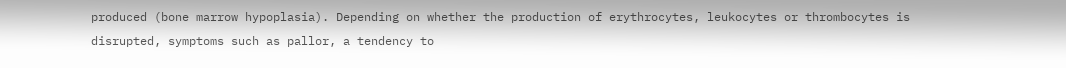produced (bone marrow hypoplasia). Depending on whether the production of erythrocytes, leukocytes or thrombocytes is disrupted, symptoms such as pallor, a tendency to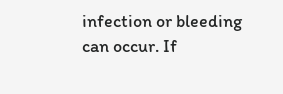infection or bleeding can occur. If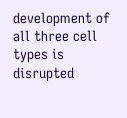development of all three cell types is disrupted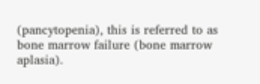(pancytopenia), this is referred to as bone marrow failure (bone marrow aplasia).